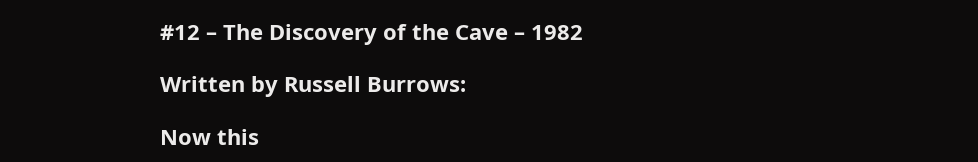#12 – The Discovery of the Cave – 1982

Written by Russell Burrows:

Now this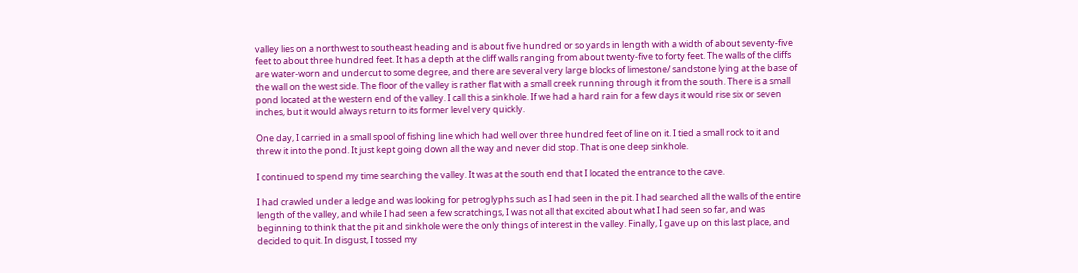valley lies on a northwest to southeast heading and is about five hundred or so yards in length with a width of about seventy-five feet to about three hundred feet. It has a depth at the cliff walls ranging from about twenty-five to forty feet. The walls of the cliffs are water-worn and undercut to some degree, and there are several very large blocks of limestone/ sandstone lying at the base of the wall on the west side. The floor of the valley is rather flat with a small creek running through it from the south. There is a small pond located at the western end of the valley. I call this a sinkhole. If we had a hard rain for a few days it would rise six or seven inches, but it would always return to its former level very quickly.

One day, I carried in a small spool of fishing line which had well over three hundred feet of line on it. I tied a small rock to it and threw it into the pond. It just kept going down all the way and never did stop. That is one deep sinkhole.

I continued to spend my time searching the valley. It was at the south end that I located the entrance to the cave.

I had crawled under a ledge and was looking for petroglyphs such as I had seen in the pit. I had searched all the walls of the entire length of the valley, and while I had seen a few scratchings, I was not all that excited about what I had seen so far, and was beginning to think that the pit and sinkhole were the only things of interest in the valley. Finally, I gave up on this last place, and decided to quit. In disgust, I tossed my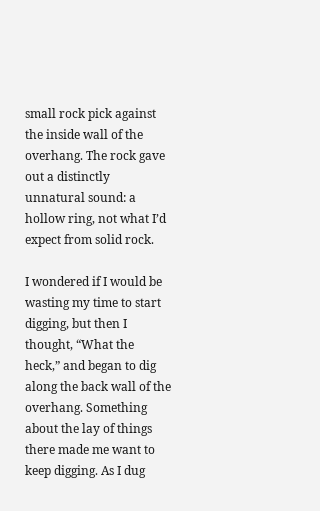small rock pick against the inside wall of the overhang. The rock gave out a distinctly unnatural sound: a hollow ring, not what I’d expect from solid rock.

I wondered if I would be wasting my time to start digging, but then I thought, “What the heck,” and began to dig along the back wall of the overhang. Something about the lay of things there made me want to keep digging. As I dug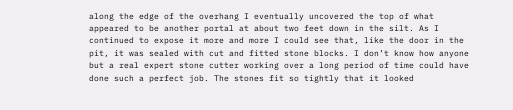along the edge of the overhang I eventually uncovered the top of what appeared to be another portal at about two feet down in the silt. As I continued to expose it more and more I could see that, like the door in the pit, it was sealed with cut and fitted stone blocks. I don’t know how anyone but a real expert stone cutter working over a long period of time could have done such a perfect job. The stones fit so tightly that it looked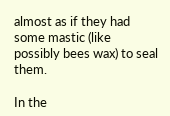almost as if they had some mastic (like possibly bees wax) to seal them.

In the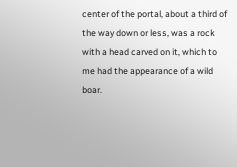center of the portal, about a third of the way down or less, was a rock with a head carved on it, which to me had the appearance of a wild boar.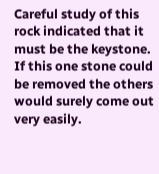Careful study of this rock indicated that it must be the keystone. If this one stone could be removed the others would surely come out very easily.